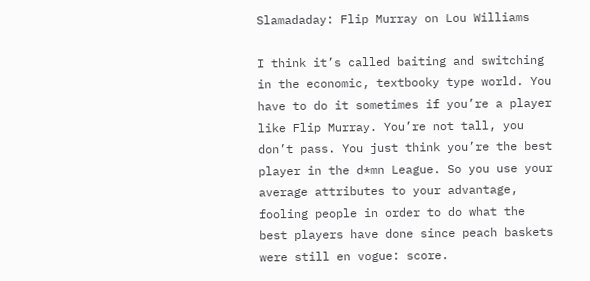Slamadaday: Flip Murray on Lou Williams

I think it’s called baiting and switching in the economic, textbooky type world. You have to do it sometimes if you’re a player like Flip Murray. You’re not tall, you don’t pass. You just think you’re the best player in the d*mn League. So you use your average attributes to your advantage, fooling people in order to do what the best players have done since peach baskets were still en vogue: score.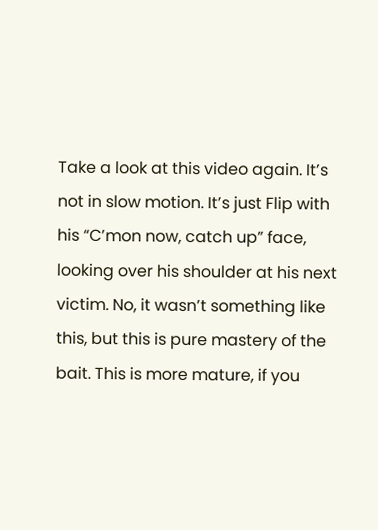Take a look at this video again. It’s not in slow motion. It’s just Flip with his “C’mon now, catch up” face, looking over his shoulder at his next victim. No, it wasn’t something like this, but this is pure mastery of the bait. This is more mature, if you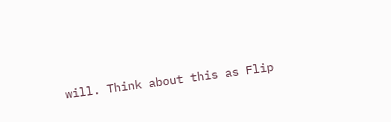will. Think about this as Flip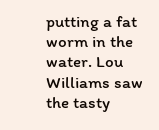putting a fat worm in the water. Lou Williams saw the tasty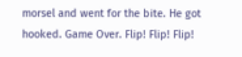morsel and went for the bite. He got hooked. Game Over. Flip! Flip! Flip!